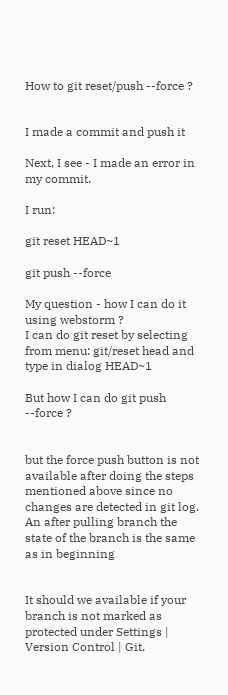How to git reset/push --force ?


I made a commit and push it

Next, I see - I made an error in my commit.

I run:

git reset HEAD~1

git push --force

My question - how I can do it using webstorm ?
I can do git reset by selecting from menu: git/reset head and type in dialog HEAD~1

But how I can do git push --force ?


but the force push button is not available after doing the steps mentioned above since no changes are detected in git log. An after pulling branch the state of the branch is the same as in beginning


It should we available if your branch is not marked as protected under Settings | Version Control | Git.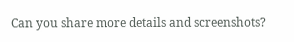Can you share more details and screenshots?